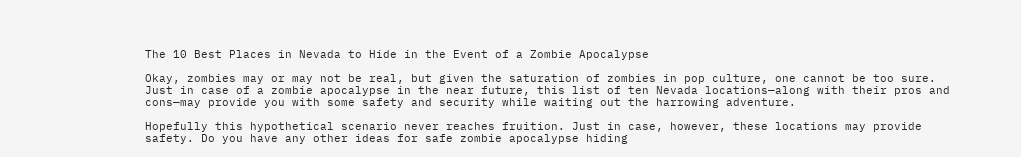The 10 Best Places in Nevada to Hide in the Event of a Zombie Apocalypse

Okay, zombies may or may not be real, but given the saturation of zombies in pop culture, one cannot be too sure. Just in case of a zombie apocalypse in the near future, this list of ten Nevada locations—along with their pros and cons—may provide you with some safety and security while waiting out the harrowing adventure.

Hopefully this hypothetical scenario never reaches fruition. Just in case, however, these locations may provide safety. Do you have any other ideas for safe zombie apocalypse hiding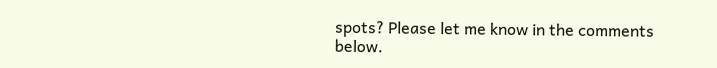spots? Please let me know in the comments below.